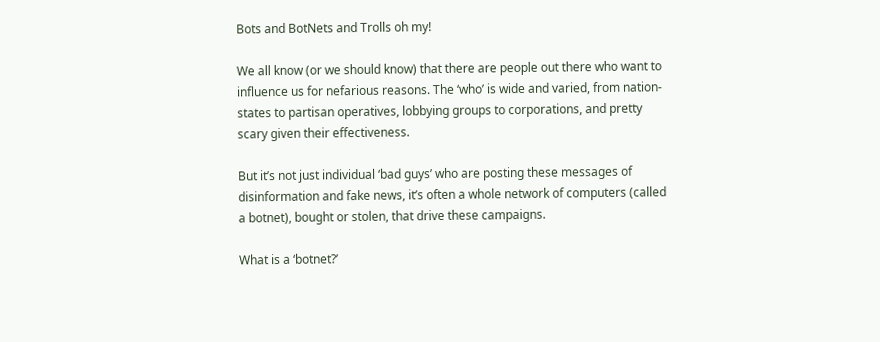Bots and BotNets and Trolls oh my!

We all know (or we should know) that there are people out there who want to influence us for nefarious reasons. The ‘who’ is wide and varied, from nation-states to partisan operatives, lobbying groups to corporations, and pretty scary given their effectiveness.

But it’s not just individual ‘bad guys’ who are posting these messages of disinformation and fake news, it’s often a whole network of computers (called a botnet), bought or stolen, that drive these campaigns.

What is a ‘botnet?’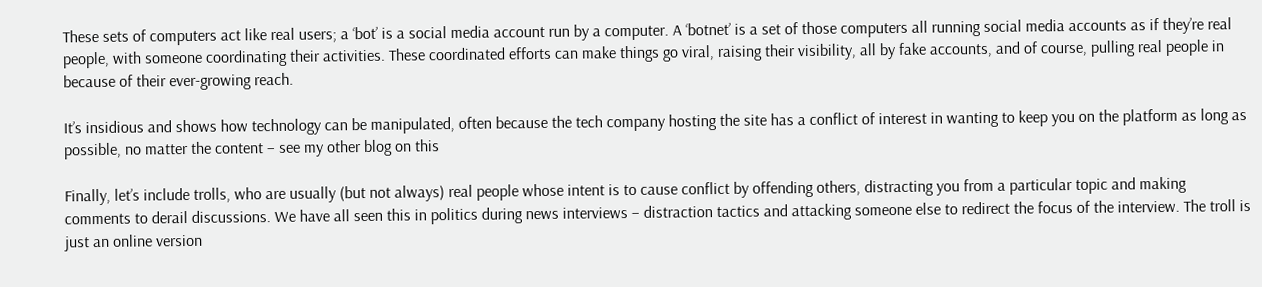These sets of computers act like real users; a ‘bot’ is a social media account run by a computer. A ‘botnet’ is a set of those computers all running social media accounts as if they’re real people, with someone coordinating their activities. These coordinated efforts can make things go viral, raising their visibility, all by fake accounts, and of course, pulling real people in because of their ever-growing reach.

It’s insidious and shows how technology can be manipulated, often because the tech company hosting the site has a conflict of interest in wanting to keep you on the platform as long as possible, no matter the content – see my other blog on this

Finally, let’s include trolls, who are usually (but not always) real people whose intent is to cause conflict by offending others, distracting you from a particular topic and making comments to derail discussions. We have all seen this in politics during news interviews – distraction tactics and attacking someone else to redirect the focus of the interview. The troll is just an online version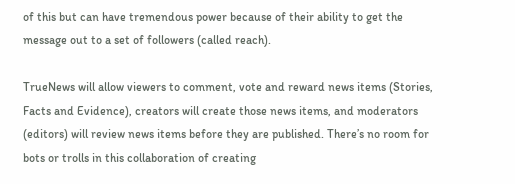of this but can have tremendous power because of their ability to get the message out to a set of followers (called reach).

TrueNews will allow viewers to comment, vote and reward news items (Stories, Facts and Evidence), creators will create those news items, and moderators (editors) will review news items before they are published. There’s no room for bots or trolls in this collaboration of creating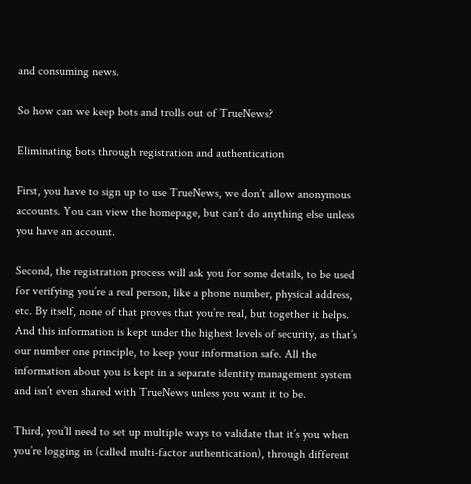and consuming news.

So how can we keep bots and trolls out of TrueNews?

Eliminating bots through registration and authentication

First, you have to sign up to use TrueNews, we don’t allow anonymous accounts. You can view the homepage, but can’t do anything else unless you have an account.

Second, the registration process will ask you for some details, to be used for verifying you’re a real person, like a phone number, physical address, etc. By itself, none of that proves that you’re real, but together it helps. And this information is kept under the highest levels of security, as that’s our number one principle, to keep your information safe. All the information about you is kept in a separate identity management system and isn’t even shared with TrueNews unless you want it to be.

Third, you’ll need to set up multiple ways to validate that it’s you when you’re logging in (called multi-factor authentication), through different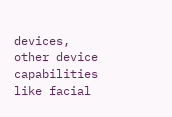devices, other device capabilities like facial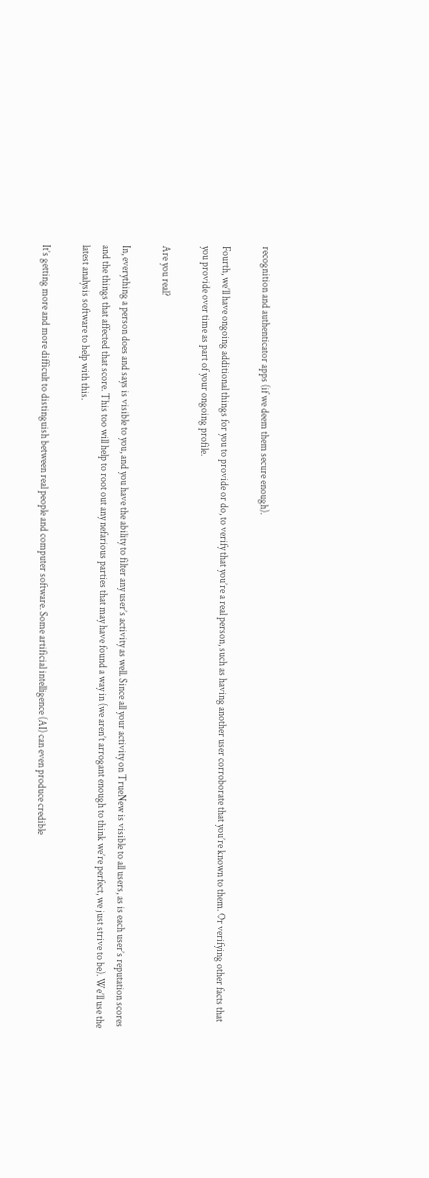recognition and authenticator apps (if we deem them secure enough).

Fourth, we’ll have ongoing additional things for you to provide or do, to verify that you’re a real person, such as having another user corroborate that you’re known to them. Or verifying other facts that you provide over time as part of your ongoing profile.

Are you real?

In, everything a person does and says is visible to you, and you have the ability to filter any user’s activity as well. Since all your activity on TrueNew is visible to all users, as is each user’s reputation scores and the things that affected that score. This too will help to root out any nefarious parties that may have found a way in (we aren’t arrogant enough to think we’re perfect, we just strive to be). We’ll use the latest analysis software to help with this.

It’s getting more and more difficult to distinguish between real people and computer software. Some artificial intelligence (AI) can even produce credible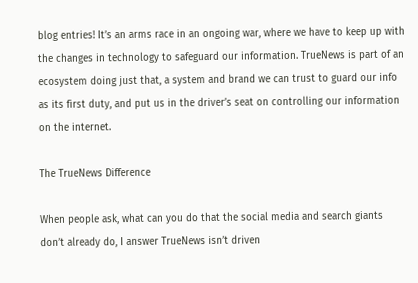blog entries! It’s an arms race in an ongoing war, where we have to keep up with the changes in technology to safeguard our information. TrueNews is part of an ecosystem doing just that, a system and brand we can trust to guard our info as its first duty, and put us in the driver’s seat on controlling our information on the internet.

The TrueNews Difference

When people ask, what can you do that the social media and search giants don’t already do, I answer TrueNews isn’t driven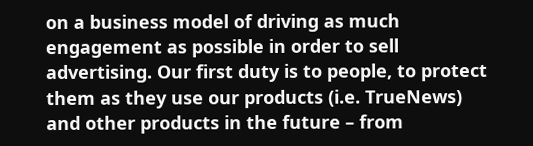on a business model of driving as much engagement as possible in order to sell advertising. Our first duty is to people, to protect them as they use our products (i.e. TrueNews) and other products in the future – from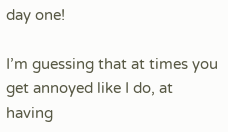day one!

I’m guessing that at times you get annoyed like I do, at having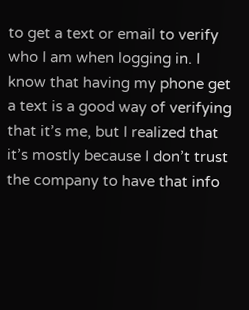to get a text or email to verify who I am when logging in. I know that having my phone get a text is a good way of verifying that it’s me, but I realized that it’s mostly because I don’t trust the company to have that info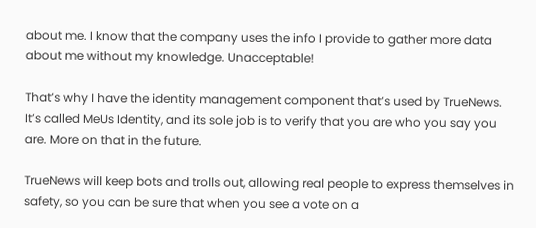about me. I know that the company uses the info I provide to gather more data about me without my knowledge. Unacceptable!

That’s why I have the identity management component that’s used by TrueNews. It’s called MeUs Identity, and its sole job is to verify that you are who you say you are. More on that in the future.

TrueNews will keep bots and trolls out, allowing real people to express themselves in safety, so you can be sure that when you see a vote on a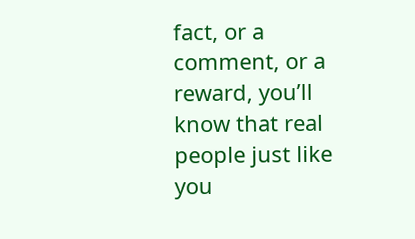fact, or a comment, or a reward, you’ll know that real people just like you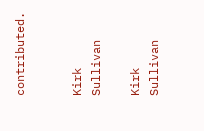contributed.


Kirk Sullivan

Kirk Sullivan